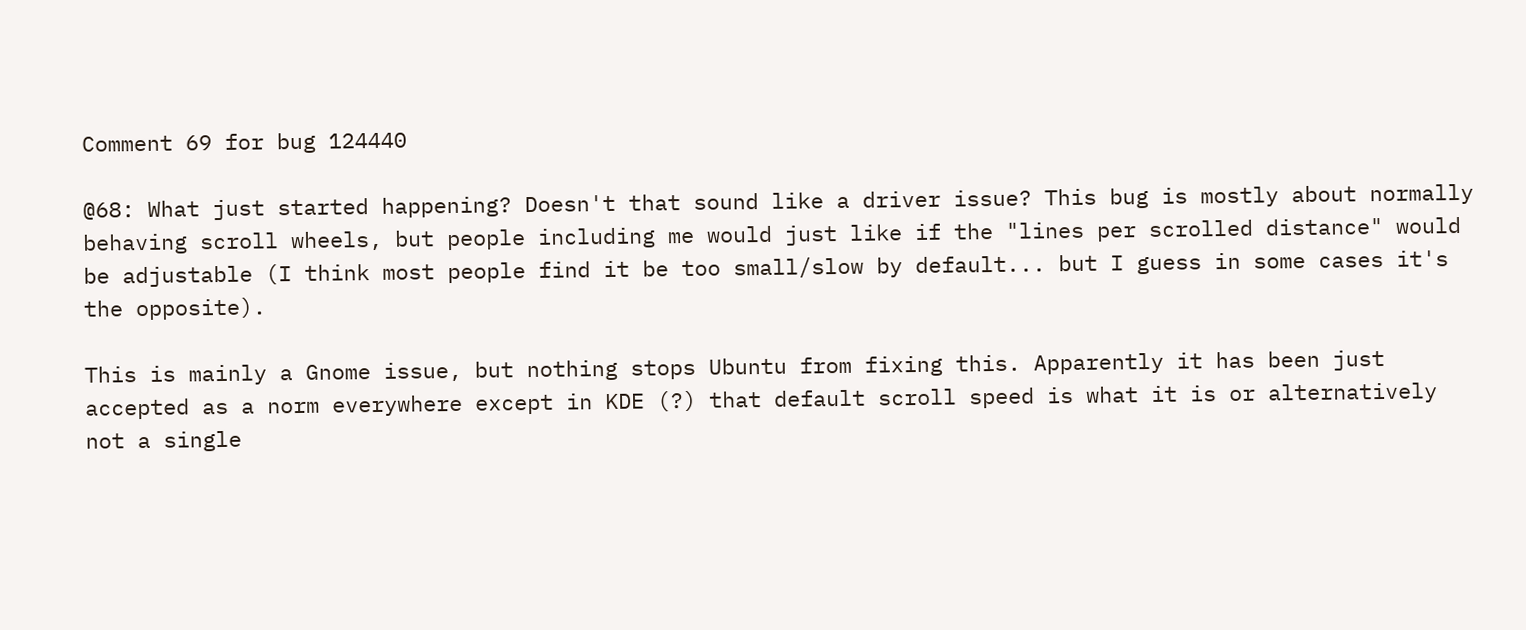Comment 69 for bug 124440

@68: What just started happening? Doesn't that sound like a driver issue? This bug is mostly about normally behaving scroll wheels, but people including me would just like if the "lines per scrolled distance" would be adjustable (I think most people find it be too small/slow by default... but I guess in some cases it's the opposite).

This is mainly a Gnome issue, but nothing stops Ubuntu from fixing this. Apparently it has been just accepted as a norm everywhere except in KDE (?) that default scroll speed is what it is or alternatively not a single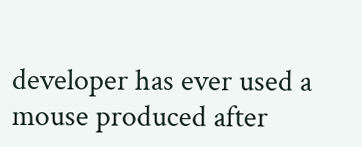developer has ever used a mouse produced after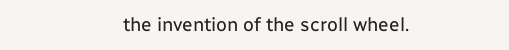the invention of the scroll wheel.